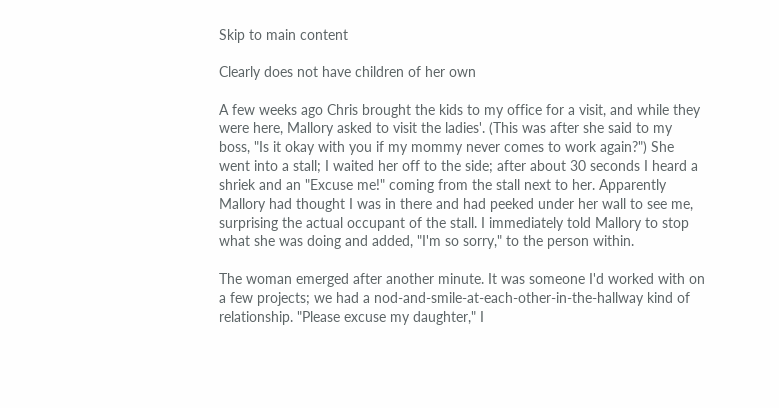Skip to main content

Clearly does not have children of her own

A few weeks ago Chris brought the kids to my office for a visit, and while they were here, Mallory asked to visit the ladies'. (This was after she said to my boss, "Is it okay with you if my mommy never comes to work again?") She went into a stall; I waited her off to the side; after about 30 seconds I heard a shriek and an "Excuse me!" coming from the stall next to her. Apparently Mallory had thought I was in there and had peeked under her wall to see me, surprising the actual occupant of the stall. I immediately told Mallory to stop what she was doing and added, "I'm so sorry," to the person within.

The woman emerged after another minute. It was someone I'd worked with on a few projects; we had a nod-and-smile-at-each-other-in-the-hallway kind of relationship. "Please excuse my daughter," I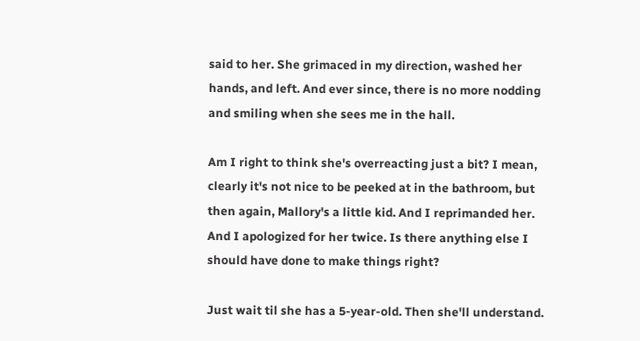said to her. She grimaced in my direction, washed her hands, and left. And ever since, there is no more nodding and smiling when she sees me in the hall.

Am I right to think she's overreacting just a bit? I mean, clearly it's not nice to be peeked at in the bathroom, but then again, Mallory's a little kid. And I reprimanded her. And I apologized for her twice. Is there anything else I should have done to make things right?

Just wait til she has a 5-year-old. Then she'll understand.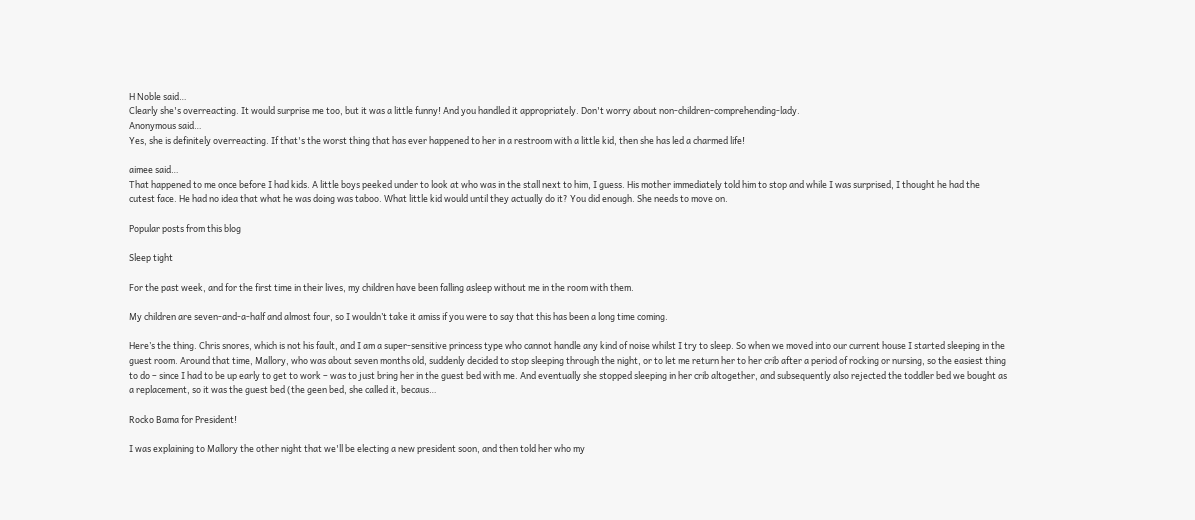H Noble said…
Clearly she's overreacting. It would surprise me too, but it was a little funny! And you handled it appropriately. Don't worry about non-children-comprehending-lady.
Anonymous said…
Yes, she is definitely overreacting. If that's the worst thing that has ever happened to her in a restroom with a little kid, then she has led a charmed life!

aimee said…
That happened to me once before I had kids. A little boys peeked under to look at who was in the stall next to him, I guess. His mother immediately told him to stop and while I was surprised, I thought he had the cutest face. He had no idea that what he was doing was taboo. What little kid would until they actually do it? You did enough. She needs to move on.

Popular posts from this blog

Sleep tight

For the past week, and for the first time in their lives, my children have been falling asleep without me in the room with them.

My children are seven-and-a-half and almost four, so I wouldn’t take it amiss if you were to say that this has been a long time coming.

Here’s the thing. Chris snores, which is not his fault, and I am a super-sensitive princess type who cannot handle any kind of noise whilst I try to sleep. So when we moved into our current house I started sleeping in the guest room. Around that time, Mallory, who was about seven months old, suddenly decided to stop sleeping through the night, or to let me return her to her crib after a period of rocking or nursing, so the easiest thing to do – since I had to be up early to get to work – was to just bring her in the guest bed with me. And eventually she stopped sleeping in her crib altogether, and subsequently also rejected the toddler bed we bought as a replacement, so it was the guest bed (the geen bed, she called it, becaus…

Rocko Bama for President!

I was explaining to Mallory the other night that we'll be electing a new president soon, and then told her who my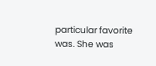particular favorite was. She was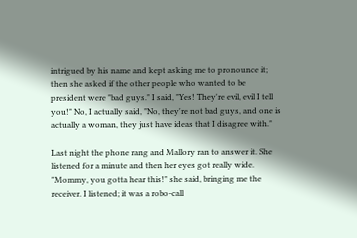intrigued by his name and kept asking me to pronounce it; then she asked if the other people who wanted to be president were "bad guys." I said, "Yes! They're evil, evil I tell you!" No, I actually said, "No, they're not bad guys, and one is actually a woman, they just have ideas that I disagree with."

Last night the phone rang and Mallory ran to answer it. She listened for a minute and then her eyes got really wide. "Mommy, you gotta hear this!" she said, bringing me the receiver. I listened; it was a robo-call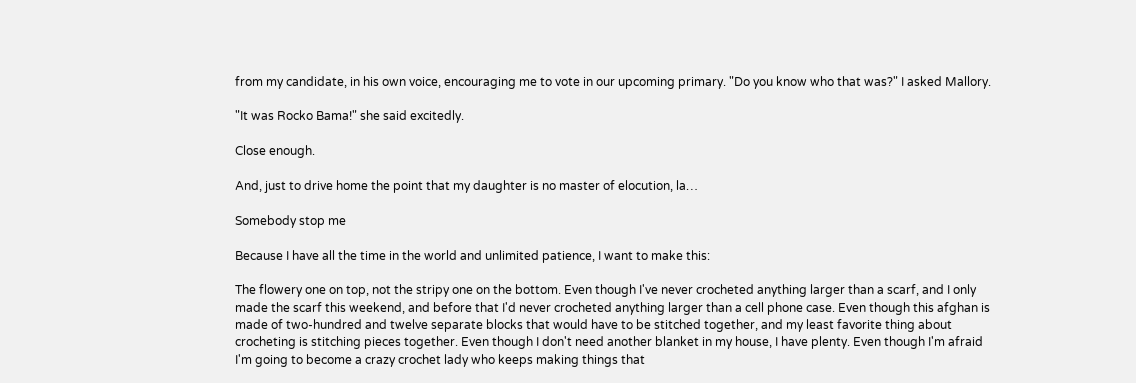from my candidate, in his own voice, encouraging me to vote in our upcoming primary. "Do you know who that was?" I asked Mallory.

"It was Rocko Bama!" she said excitedly.

Close enough.

And, just to drive home the point that my daughter is no master of elocution, la…

Somebody stop me

Because I have all the time in the world and unlimited patience, I want to make this:

The flowery one on top, not the stripy one on the bottom. Even though I've never crocheted anything larger than a scarf, and I only made the scarf this weekend, and before that I'd never crocheted anything larger than a cell phone case. Even though this afghan is made of two-hundred and twelve separate blocks that would have to be stitched together, and my least favorite thing about crocheting is stitching pieces together. Even though I don't need another blanket in my house, I have plenty. Even though I'm afraid I'm going to become a crazy crochet lady who keeps making things that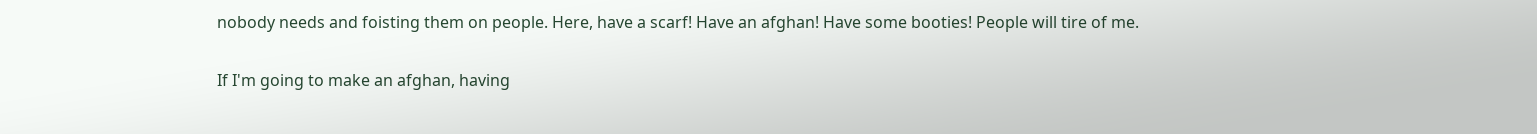nobody needs and foisting them on people. Here, have a scarf! Have an afghan! Have some booties! People will tire of me.

If I'm going to make an afghan, having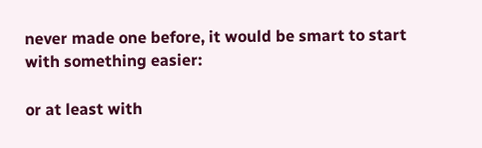never made one before, it would be smart to start with something easier:

or at least with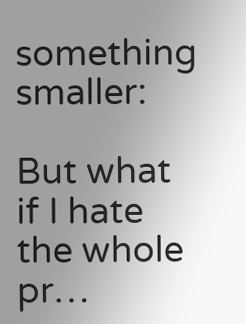something smaller:

But what if I hate the whole pr…